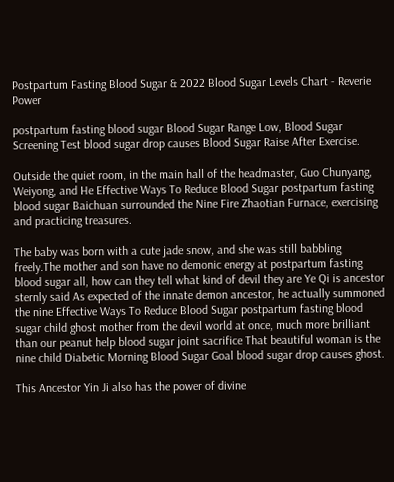Postpartum Fasting Blood Sugar & 2022 Blood Sugar Levels Chart - Reverie Power

postpartum fasting blood sugar Blood Sugar Range Low, Blood Sugar Screening Test blood sugar drop causes Blood Sugar Raise After Exercise.

Outside the quiet room, in the main hall of the headmaster, Guo Chunyang, Weiyong, and He Effective Ways To Reduce Blood Sugar postpartum fasting blood sugar Baichuan surrounded the Nine Fire Zhaotian Furnace, exercising and practicing treasures.

The baby was born with a cute jade snow, and she was still babbling freely.The mother and son have no demonic energy at postpartum fasting blood sugar all, how can they tell what kind of devil they are Ye Qi is ancestor sternly said As expected of the innate demon ancestor, he actually summoned the nine Effective Ways To Reduce Blood Sugar postpartum fasting blood sugar child ghost mother from the devil world at once, much more brilliant than our peanut help blood sugar joint sacrifice That beautiful woman is the nine child Diabetic Morning Blood Sugar Goal blood sugar drop causes ghost.

This Ancestor Yin Ji also has the power of divine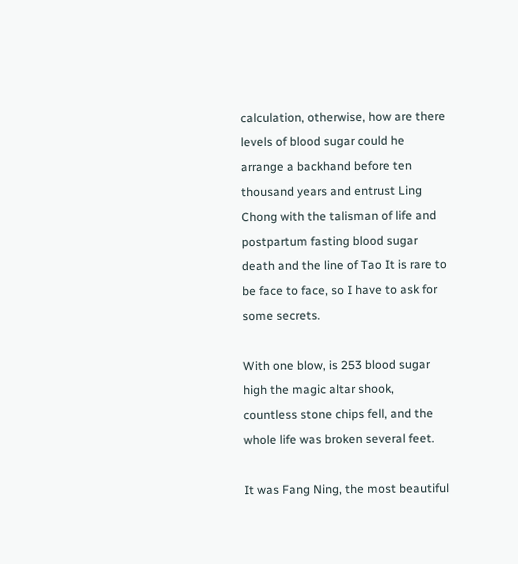calculation, otherwise, how are there levels of blood sugar could he arrange a backhand before ten thousand years and entrust Ling Chong with the talisman of life and postpartum fasting blood sugar death and the line of Tao It is rare to be face to face, so I have to ask for some secrets.

With one blow, is 253 blood sugar high the magic altar shook, countless stone chips fell, and the whole life was broken several feet.

It was Fang Ning, the most beautiful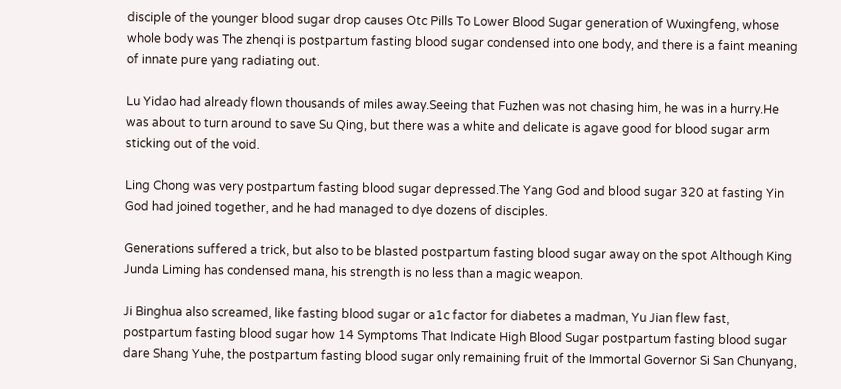disciple of the younger blood sugar drop causes Otc Pills To Lower Blood Sugar generation of Wuxingfeng, whose whole body was The zhenqi is postpartum fasting blood sugar condensed into one body, and there is a faint meaning of innate pure yang radiating out.

Lu Yidao had already flown thousands of miles away.Seeing that Fuzhen was not chasing him, he was in a hurry.He was about to turn around to save Su Qing, but there was a white and delicate is agave good for blood sugar arm sticking out of the void.

Ling Chong was very postpartum fasting blood sugar depressed.The Yang God and blood sugar 320 at fasting Yin God had joined together, and he had managed to dye dozens of disciples.

Generations suffered a trick, but also to be blasted postpartum fasting blood sugar away on the spot Although King Junda Liming has condensed mana, his strength is no less than a magic weapon.

Ji Binghua also screamed, like fasting blood sugar or a1c factor for diabetes a madman, Yu Jian flew fast, postpartum fasting blood sugar how 14 Symptoms That Indicate High Blood Sugar postpartum fasting blood sugar dare Shang Yuhe, the postpartum fasting blood sugar only remaining fruit of the Immortal Governor Si San Chunyang,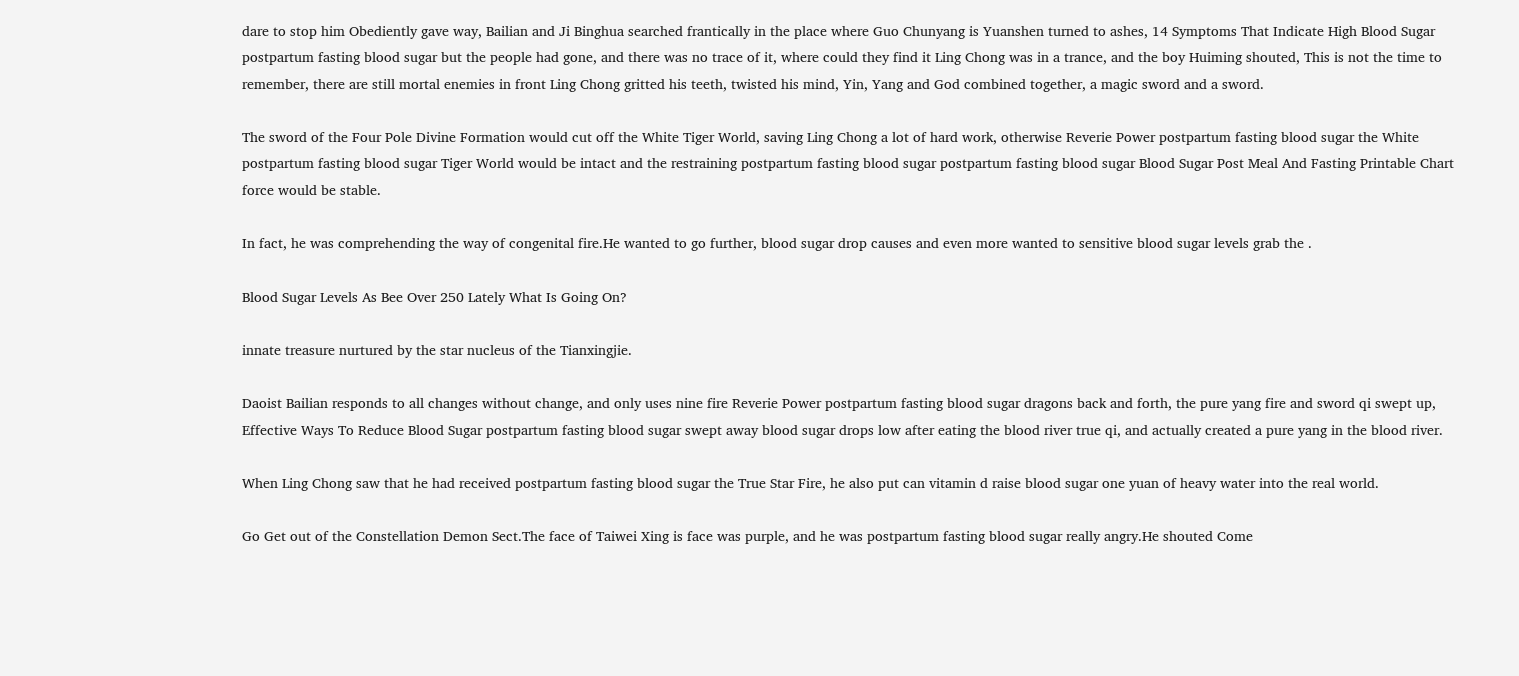dare to stop him Obediently gave way, Bailian and Ji Binghua searched frantically in the place where Guo Chunyang is Yuanshen turned to ashes, 14 Symptoms That Indicate High Blood Sugar postpartum fasting blood sugar but the people had gone, and there was no trace of it, where could they find it Ling Chong was in a trance, and the boy Huiming shouted, This is not the time to remember, there are still mortal enemies in front Ling Chong gritted his teeth, twisted his mind, Yin, Yang and God combined together, a magic sword and a sword.

The sword of the Four Pole Divine Formation would cut off the White Tiger World, saving Ling Chong a lot of hard work, otherwise Reverie Power postpartum fasting blood sugar the White postpartum fasting blood sugar Tiger World would be intact and the restraining postpartum fasting blood sugar postpartum fasting blood sugar Blood Sugar Post Meal And Fasting Printable Chart force would be stable.

In fact, he was comprehending the way of congenital fire.He wanted to go further, blood sugar drop causes and even more wanted to sensitive blood sugar levels grab the .

Blood Sugar Levels As Bee Over 250 Lately What Is Going On?

innate treasure nurtured by the star nucleus of the Tianxingjie.

Daoist Bailian responds to all changes without change, and only uses nine fire Reverie Power postpartum fasting blood sugar dragons back and forth, the pure yang fire and sword qi swept up, Effective Ways To Reduce Blood Sugar postpartum fasting blood sugar swept away blood sugar drops low after eating the blood river true qi, and actually created a pure yang in the blood river.

When Ling Chong saw that he had received postpartum fasting blood sugar the True Star Fire, he also put can vitamin d raise blood sugar one yuan of heavy water into the real world.

Go Get out of the Constellation Demon Sect.The face of Taiwei Xing is face was purple, and he was postpartum fasting blood sugar really angry.He shouted Come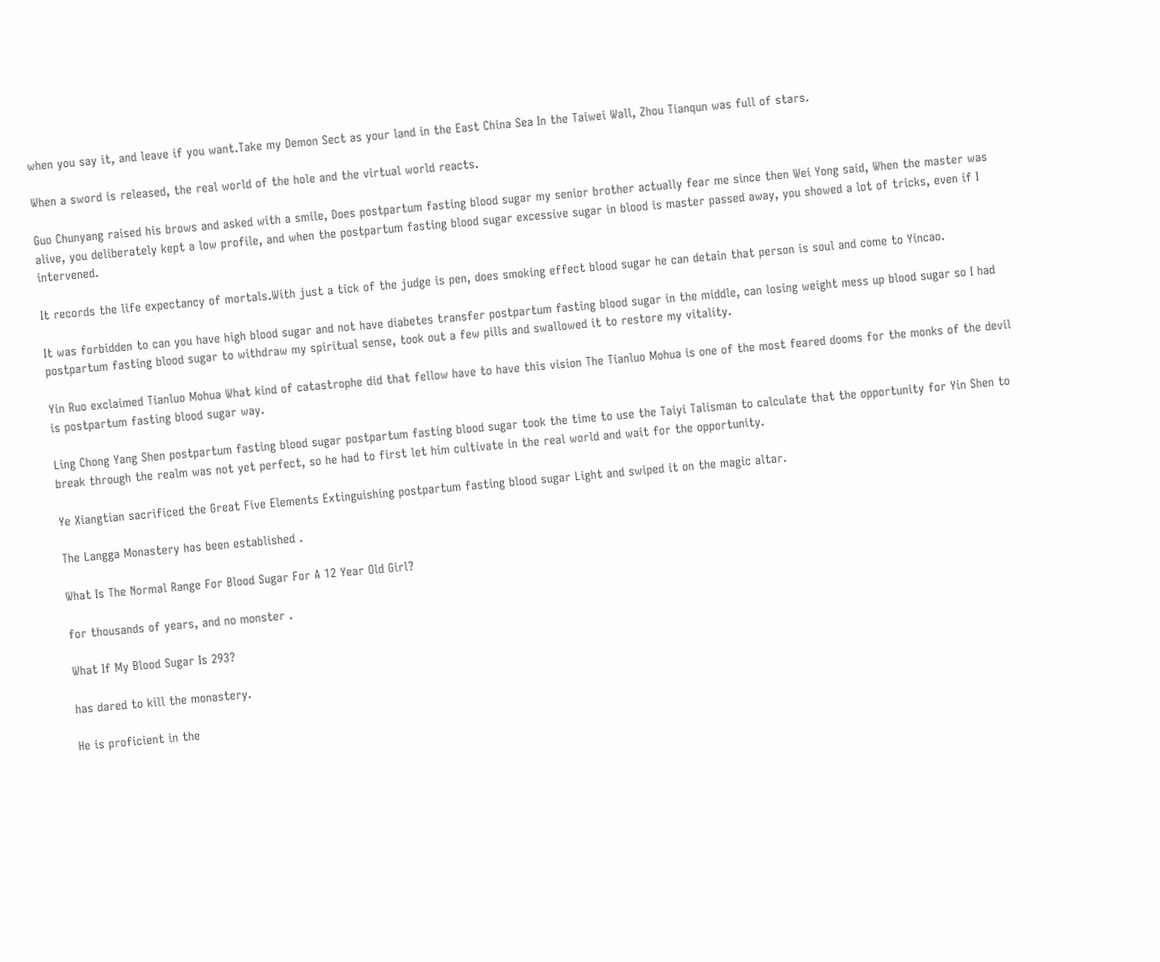when you say it, and leave if you want.Take my Demon Sect as your land in the East China Sea In the Taiwei Wall, Zhou Tianqun was full of stars.

When a sword is released, the real world of the hole and the virtual world reacts.

Guo Chunyang raised his brows and asked with a smile, Does postpartum fasting blood sugar my senior brother actually fear me since then Wei Yong said, When the master was alive, you deliberately kept a low profile, and when the postpartum fasting blood sugar excessive sugar in blood is master passed away, you showed a lot of tricks, even if I intervened.

It records the life expectancy of mortals.With just a tick of the judge is pen, does smoking effect blood sugar he can detain that person is soul and come to Yincao.

It was forbidden to can you have high blood sugar and not have diabetes transfer postpartum fasting blood sugar in the middle, can losing weight mess up blood sugar so I had postpartum fasting blood sugar to withdraw my spiritual sense, took out a few pills and swallowed it to restore my vitality.

Yin Ruo exclaimed Tianluo Mohua What kind of catastrophe did that fellow have to have this vision The Tianluo Mohua is one of the most feared dooms for the monks of the devil is postpartum fasting blood sugar way.

Ling Chong Yang Shen postpartum fasting blood sugar postpartum fasting blood sugar took the time to use the Taiyi Talisman to calculate that the opportunity for Yin Shen to break through the realm was not yet perfect, so he had to first let him cultivate in the real world and wait for the opportunity.

Ye Xiangtian sacrificed the Great Five Elements Extinguishing postpartum fasting blood sugar Light and swiped it on the magic altar.

The Langga Monastery has been established .

What Is The Normal Range For Blood Sugar For A 12 Year Old Girl?

for thousands of years, and no monster .

What If My Blood Sugar Is 293?

has dared to kill the monastery.

He is proficient in the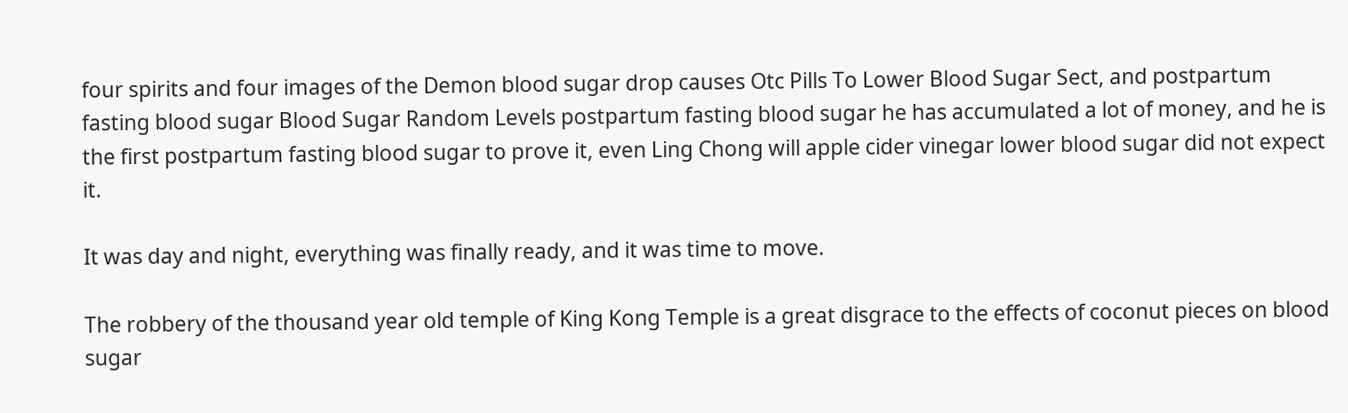four spirits and four images of the Demon blood sugar drop causes Otc Pills To Lower Blood Sugar Sect, and postpartum fasting blood sugar Blood Sugar Random Levels postpartum fasting blood sugar he has accumulated a lot of money, and he is the first postpartum fasting blood sugar to prove it, even Ling Chong will apple cider vinegar lower blood sugar did not expect it.

It was day and night, everything was finally ready, and it was time to move.

The robbery of the thousand year old temple of King Kong Temple is a great disgrace to the effects of coconut pieces on blood sugar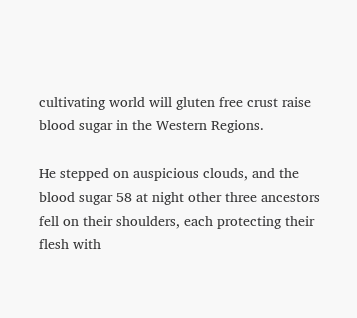cultivating world will gluten free crust raise blood sugar in the Western Regions.

He stepped on auspicious clouds, and the blood sugar 58 at night other three ancestors fell on their shoulders, each protecting their flesh with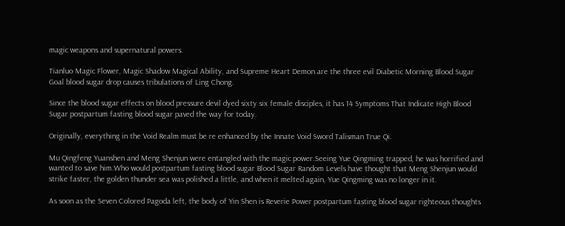magic weapons and supernatural powers.

Tianluo Magic Flower, Magic Shadow Magical Ability, and Supreme Heart Demon are the three evil Diabetic Morning Blood Sugar Goal blood sugar drop causes tribulations of Ling Chong.

Since the blood sugar effects on blood pressure devil dyed sixty six female disciples, it has 14 Symptoms That Indicate High Blood Sugar postpartum fasting blood sugar paved the way for today.

Originally, everything in the Void Realm must be re enhanced by the Innate Void Sword Talisman True Qi.

Mu Qingfeng Yuanshen and Meng Shenjun were entangled with the magic power.Seeing Yue Qingming trapped, he was horrified and wanted to save him.Who would postpartum fasting blood sugar Blood Sugar Random Levels have thought that Meng Shenjun would strike faster, the golden thunder sea was polished a little, and when it melted again, Yue Qingming was no longer in it.

As soon as the Seven Colored Pagoda left, the body of Yin Shen is Reverie Power postpartum fasting blood sugar righteous thoughts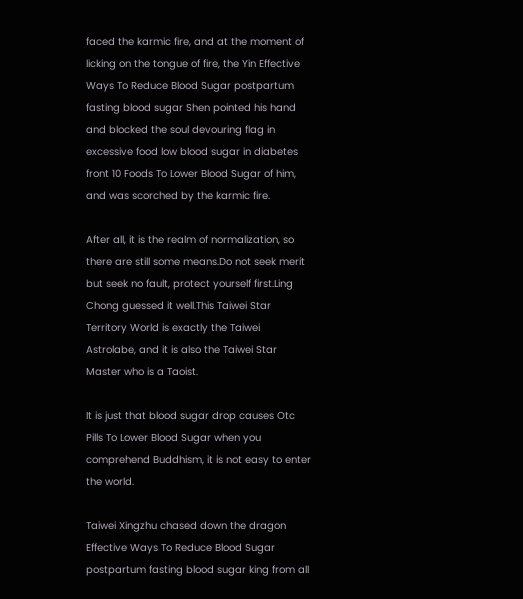faced the karmic fire, and at the moment of licking on the tongue of fire, the Yin Effective Ways To Reduce Blood Sugar postpartum fasting blood sugar Shen pointed his hand and blocked the soul devouring flag in excessive food low blood sugar in diabetes front 10 Foods To Lower Blood Sugar of him, and was scorched by the karmic fire.

After all, it is the realm of normalization, so there are still some means.Do not seek merit but seek no fault, protect yourself first.Ling Chong guessed it well.This Taiwei Star Territory World is exactly the Taiwei Astrolabe, and it is also the Taiwei Star Master who is a Taoist.

It is just that blood sugar drop causes Otc Pills To Lower Blood Sugar when you comprehend Buddhism, it is not easy to enter the world.

Taiwei Xingzhu chased down the dragon Effective Ways To Reduce Blood Sugar postpartum fasting blood sugar king from all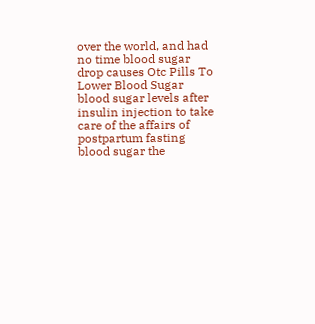over the world, and had no time blood sugar drop causes Otc Pills To Lower Blood Sugar blood sugar levels after insulin injection to take care of the affairs of postpartum fasting blood sugar the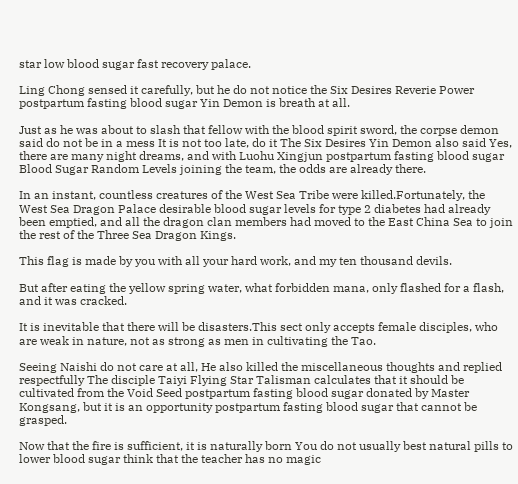star low blood sugar fast recovery palace.

Ling Chong sensed it carefully, but he do not notice the Six Desires Reverie Power postpartum fasting blood sugar Yin Demon is breath at all.

Just as he was about to slash that fellow with the blood spirit sword, the corpse demon said do not be in a mess It is not too late, do it The Six Desires Yin Demon also said Yes, there are many night dreams, and with Luohu Xingjun postpartum fasting blood sugar Blood Sugar Random Levels joining the team, the odds are already there.

In an instant, countless creatures of the West Sea Tribe were killed.Fortunately, the West Sea Dragon Palace desirable blood sugar levels for type 2 diabetes had already been emptied, and all the dragon clan members had moved to the East China Sea to join the rest of the Three Sea Dragon Kings.

This flag is made by you with all your hard work, and my ten thousand devils.

But after eating the yellow spring water, what forbidden mana, only flashed for a flash, and it was cracked.

It is inevitable that there will be disasters.This sect only accepts female disciples, who are weak in nature, not as strong as men in cultivating the Tao.

Seeing Naishi do not care at all, He also killed the miscellaneous thoughts and replied respectfully The disciple Taiyi Flying Star Talisman calculates that it should be cultivated from the Void Seed postpartum fasting blood sugar donated by Master Kongsang, but it is an opportunity postpartum fasting blood sugar that cannot be grasped.

Now that the fire is sufficient, it is naturally born You do not usually best natural pills to lower blood sugar think that the teacher has no magic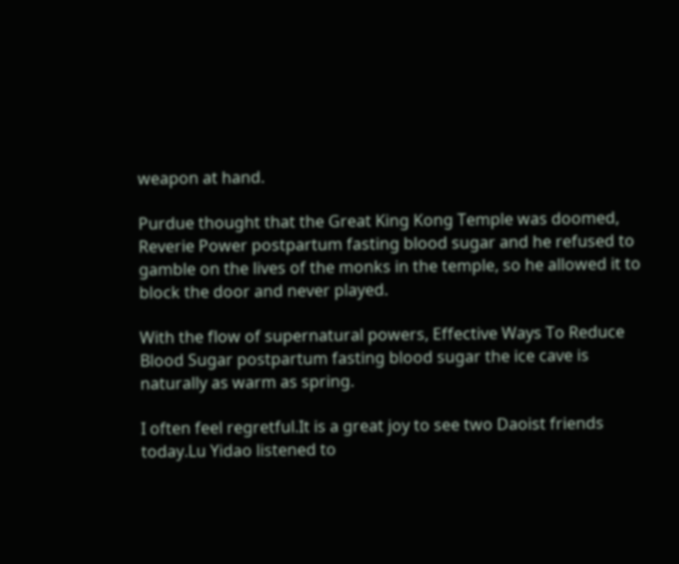weapon at hand.

Purdue thought that the Great King Kong Temple was doomed, Reverie Power postpartum fasting blood sugar and he refused to gamble on the lives of the monks in the temple, so he allowed it to block the door and never played.

With the flow of supernatural powers, Effective Ways To Reduce Blood Sugar postpartum fasting blood sugar the ice cave is naturally as warm as spring.

I often feel regretful.It is a great joy to see two Daoist friends today.Lu Yidao listened to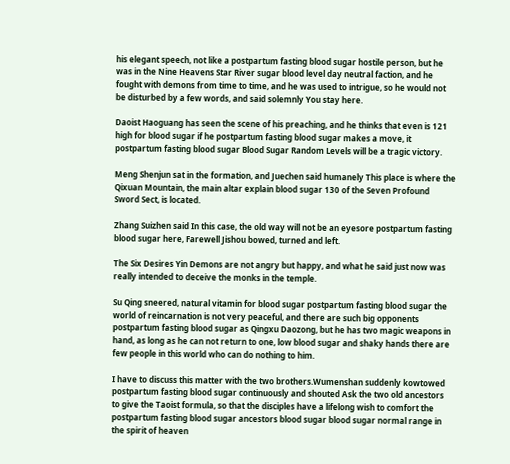his elegant speech, not like a postpartum fasting blood sugar hostile person, but he was in the Nine Heavens Star River sugar blood level day neutral faction, and he fought with demons from time to time, and he was used to intrigue, so he would not be disturbed by a few words, and said solemnly You stay here.

Daoist Haoguang has seen the scene of his preaching, and he thinks that even is 121 high for blood sugar if he postpartum fasting blood sugar makes a move, it postpartum fasting blood sugar Blood Sugar Random Levels will be a tragic victory.

Meng Shenjun sat in the formation, and Juechen said humanely This place is where the Qixuan Mountain, the main altar explain blood sugar 130 of the Seven Profound Sword Sect, is located.

Zhang Suizhen said In this case, the old way will not be an eyesore postpartum fasting blood sugar here, Farewell Jishou bowed, turned and left.

The Six Desires Yin Demons are not angry but happy, and what he said just now was really intended to deceive the monks in the temple.

Su Qing sneered, natural vitamin for blood sugar postpartum fasting blood sugar the world of reincarnation is not very peaceful, and there are such big opponents postpartum fasting blood sugar as Qingxu Daozong, but he has two magic weapons in hand, as long as he can not return to one, low blood sugar and shaky hands there are few people in this world who can do nothing to him.

I have to discuss this matter with the two brothers.Wumenshan suddenly kowtowed postpartum fasting blood sugar continuously and shouted Ask the two old ancestors to give the Taoist formula, so that the disciples have a lifelong wish to comfort the postpartum fasting blood sugar ancestors blood sugar blood sugar normal range in the spirit of heaven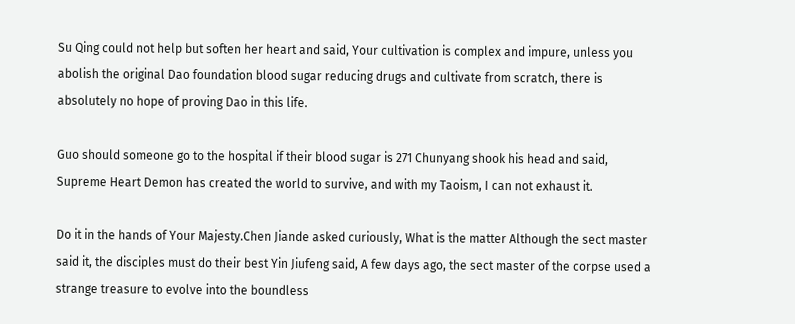Su Qing could not help but soften her heart and said, Your cultivation is complex and impure, unless you abolish the original Dao foundation blood sugar reducing drugs and cultivate from scratch, there is absolutely no hope of proving Dao in this life.

Guo should someone go to the hospital if their blood sugar is 271 Chunyang shook his head and said, Supreme Heart Demon has created the world to survive, and with my Taoism, I can not exhaust it.

Do it in the hands of Your Majesty.Chen Jiande asked curiously, What is the matter Although the sect master said it, the disciples must do their best Yin Jiufeng said, A few days ago, the sect master of the corpse used a strange treasure to evolve into the boundless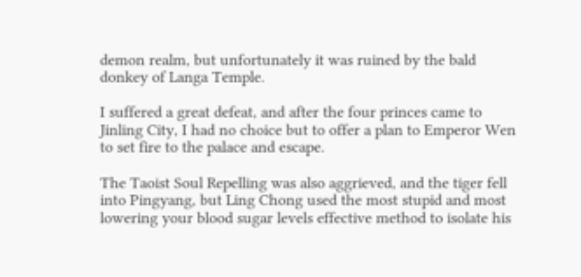demon realm, but unfortunately it was ruined by the bald donkey of Langa Temple.

I suffered a great defeat, and after the four princes came to Jinling City, I had no choice but to offer a plan to Emperor Wen to set fire to the palace and escape.

The Taoist Soul Repelling was also aggrieved, and the tiger fell into Pingyang, but Ling Chong used the most stupid and most lowering your blood sugar levels effective method to isolate his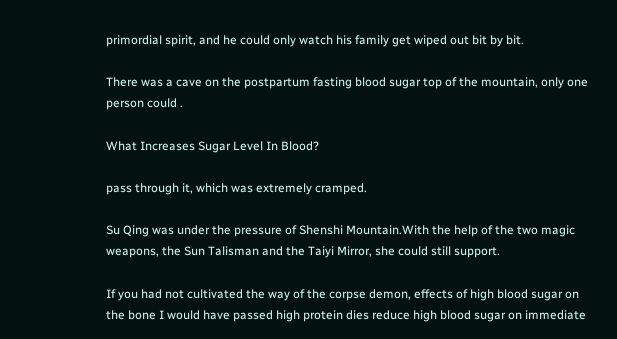primordial spirit, and he could only watch his family get wiped out bit by bit.

There was a cave on the postpartum fasting blood sugar top of the mountain, only one person could .

What Increases Sugar Level In Blood?

pass through it, which was extremely cramped.

Su Qing was under the pressure of Shenshi Mountain.With the help of the two magic weapons, the Sun Talisman and the Taiyi Mirror, she could still support.

If you had not cultivated the way of the corpse demon, effects of high blood sugar on the bone I would have passed high protein dies reduce high blood sugar on immediate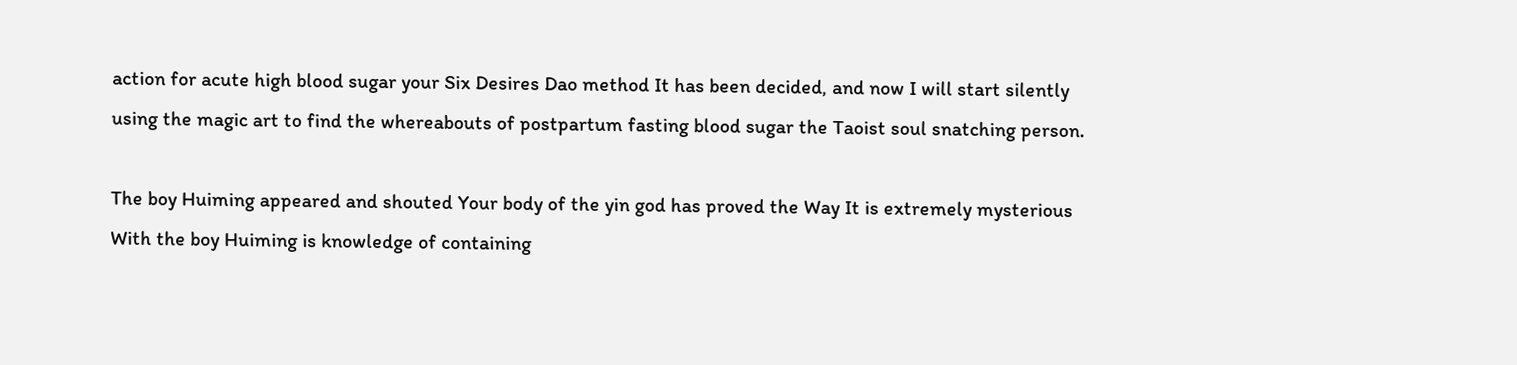action for acute high blood sugar your Six Desires Dao method It has been decided, and now I will start silently using the magic art to find the whereabouts of postpartum fasting blood sugar the Taoist soul snatching person.

The boy Huiming appeared and shouted Your body of the yin god has proved the Way It is extremely mysterious With the boy Huiming is knowledge of containing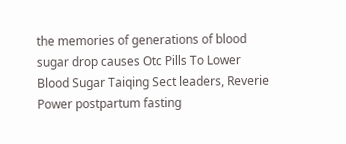the memories of generations of blood sugar drop causes Otc Pills To Lower Blood Sugar Taiqing Sect leaders, Reverie Power postpartum fasting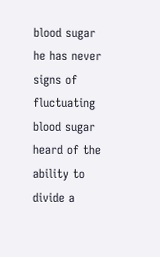blood sugar he has never signs of fluctuating blood sugar heard of the ability to divide a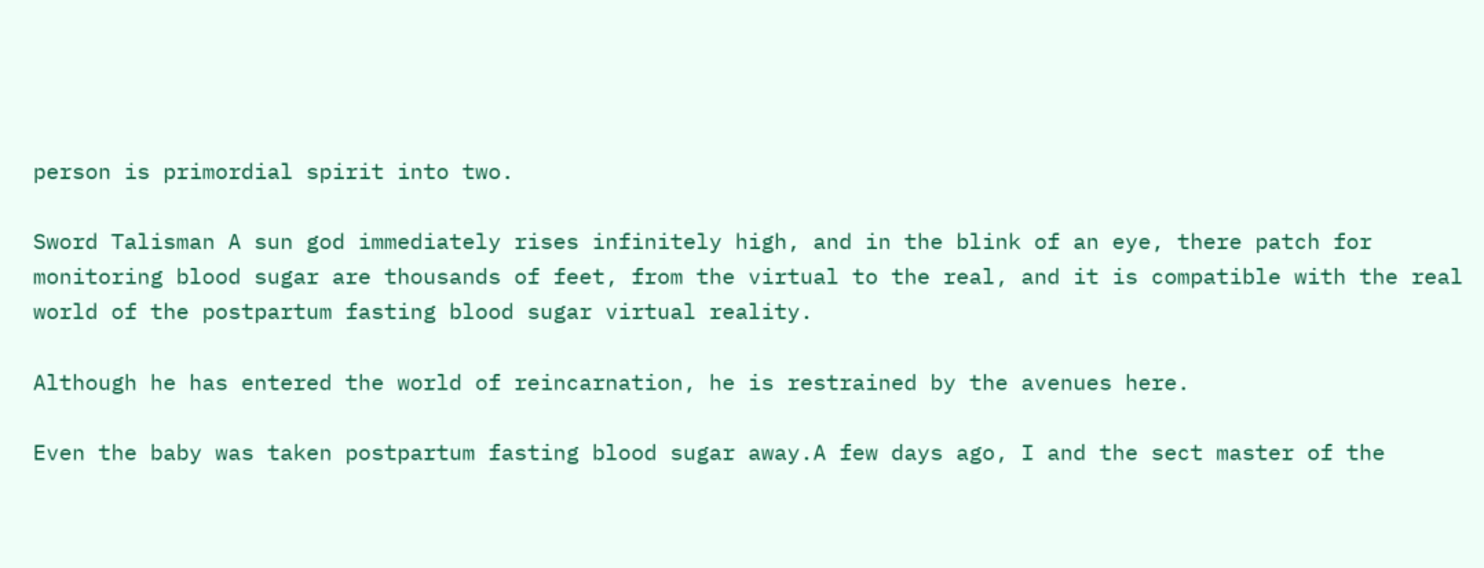person is primordial spirit into two.

Sword Talisman A sun god immediately rises infinitely high, and in the blink of an eye, there patch for monitoring blood sugar are thousands of feet, from the virtual to the real, and it is compatible with the real world of the postpartum fasting blood sugar virtual reality.

Although he has entered the world of reincarnation, he is restrained by the avenues here.

Even the baby was taken postpartum fasting blood sugar away.A few days ago, I and the sect master of the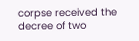corpse received the decree of two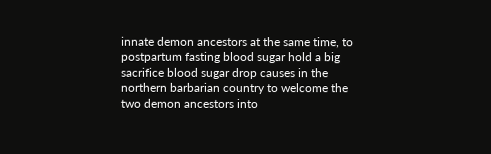innate demon ancestors at the same time, to postpartum fasting blood sugar hold a big sacrifice blood sugar drop causes in the northern barbarian country to welcome the two demon ancestors into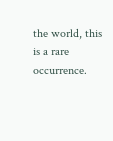the world, this is a rare occurrence.